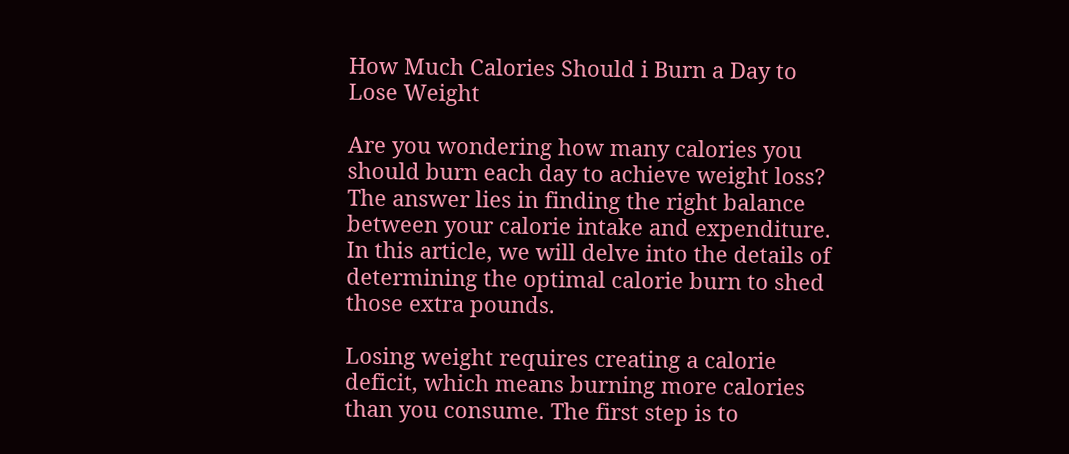How Much Calories Should i Burn a Day to Lose Weight

Are you wondering how many calories you should burn each day to achieve weight loss? The answer lies in finding the right balance between your calorie intake and expenditure. In this article, we will delve into the details of determining the optimal calorie burn to shed those extra pounds.

Losing weight requires creating a calorie deficit, which means burning more calories than you consume. The first step is to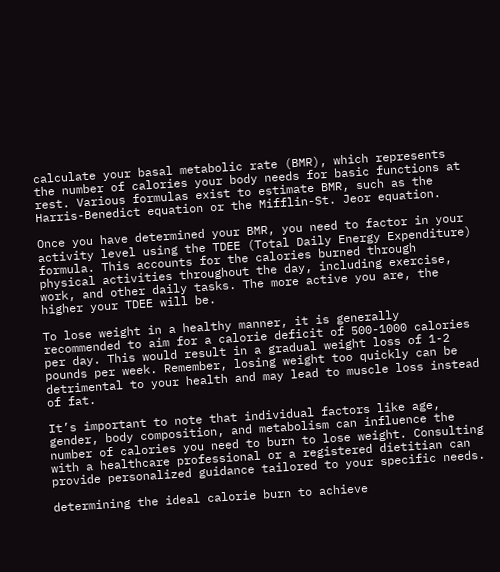calculate your basal metabolic rate (BMR), which represents the number of calories your body needs for basic functions at rest. Various formulas exist to estimate BMR, such as the Harris-Benedict equation or the Mifflin-St. Jeor equation.

Once you have determined your BMR, you need to factor in your activity level using the TDEE (Total Daily Energy Expenditure) formula. This accounts for the calories burned through physical activities throughout the day, including exercise, work, and other daily tasks. The more active you are, the higher your TDEE will be.

To lose weight in a healthy manner, it is generally recommended to aim for a calorie deficit of 500-1000 calories per day. This would result in a gradual weight loss of 1-2 pounds per week. Remember, losing weight too quickly can be detrimental to your health and may lead to muscle loss instead of fat.

It’s important to note that individual factors like age, gender, body composition, and metabolism can influence the number of calories you need to burn to lose weight. Consulting with a healthcare professional or a registered dietitian can provide personalized guidance tailored to your specific needs.

determining the ideal calorie burn to achieve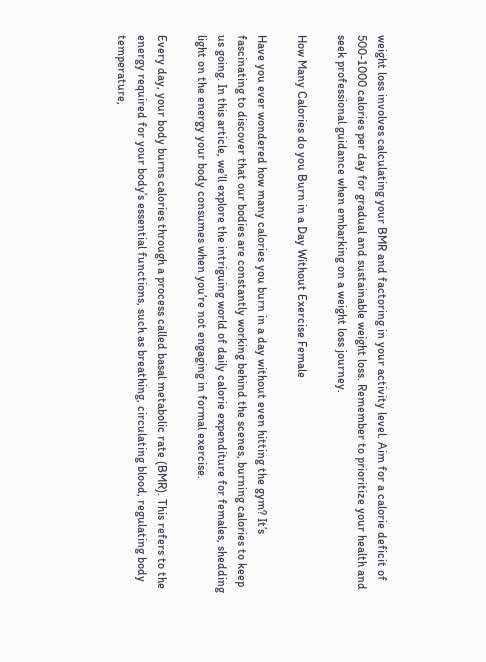weight loss involves calculating your BMR and factoring in your activity level. Aim for a calorie deficit of 500-1000 calories per day for gradual and sustainable weight loss. Remember to prioritize your health and seek professional guidance when embarking on a weight loss journey.

How Many Calories do you Burn in a Day Without Exercise Female

Have you ever wondered how many calories you burn in a day without even hitting the gym? It’s fascinating to discover that our bodies are constantly working behind the scenes, burning calories to keep us going. In this article, we’ll explore the intriguing world of daily calorie expenditure for females, shedding light on the energy your body consumes when you’re not engaging in formal exercise.

Every day, your body burns calories through a process called basal metabolic rate (BMR). This refers to the energy required for your body’s essential functions, such as breathing, circulating blood, regulating body temperature,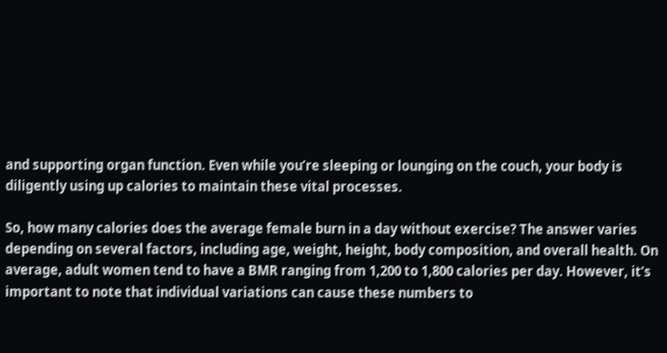and supporting organ function. Even while you’re sleeping or lounging on the couch, your body is diligently using up calories to maintain these vital processes.

So, how many calories does the average female burn in a day without exercise? The answer varies depending on several factors, including age, weight, height, body composition, and overall health. On average, adult women tend to have a BMR ranging from 1,200 to 1,800 calories per day. However, it’s important to note that individual variations can cause these numbers to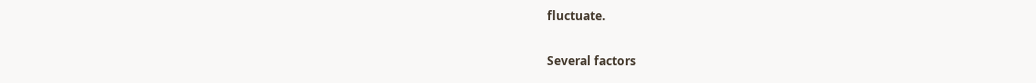fluctuate.

Several factors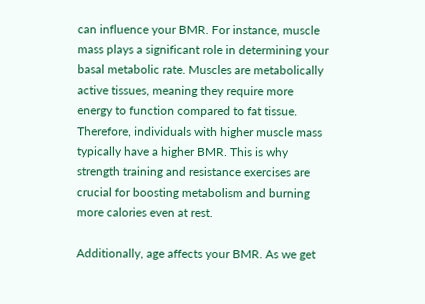can influence your BMR. For instance, muscle mass plays a significant role in determining your basal metabolic rate. Muscles are metabolically active tissues, meaning they require more energy to function compared to fat tissue. Therefore, individuals with higher muscle mass typically have a higher BMR. This is why strength training and resistance exercises are crucial for boosting metabolism and burning more calories even at rest.

Additionally, age affects your BMR. As we get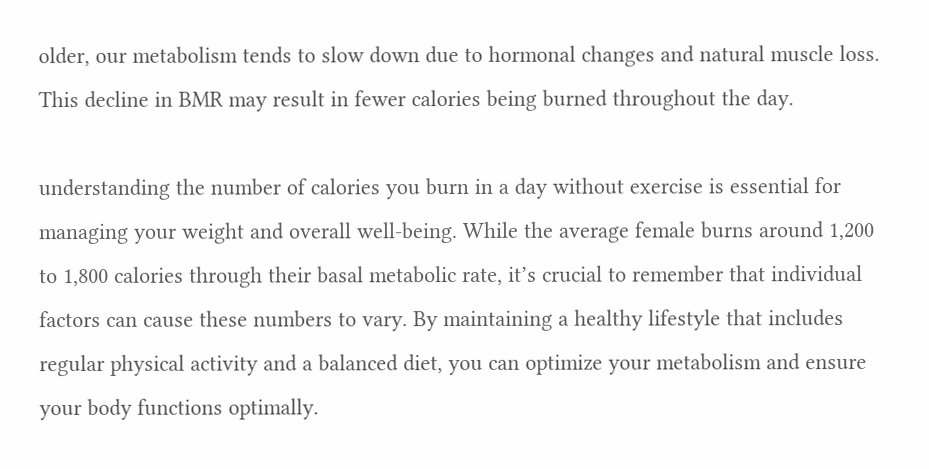older, our metabolism tends to slow down due to hormonal changes and natural muscle loss. This decline in BMR may result in fewer calories being burned throughout the day.

understanding the number of calories you burn in a day without exercise is essential for managing your weight and overall well-being. While the average female burns around 1,200 to 1,800 calories through their basal metabolic rate, it’s crucial to remember that individual factors can cause these numbers to vary. By maintaining a healthy lifestyle that includes regular physical activity and a balanced diet, you can optimize your metabolism and ensure your body functions optimally.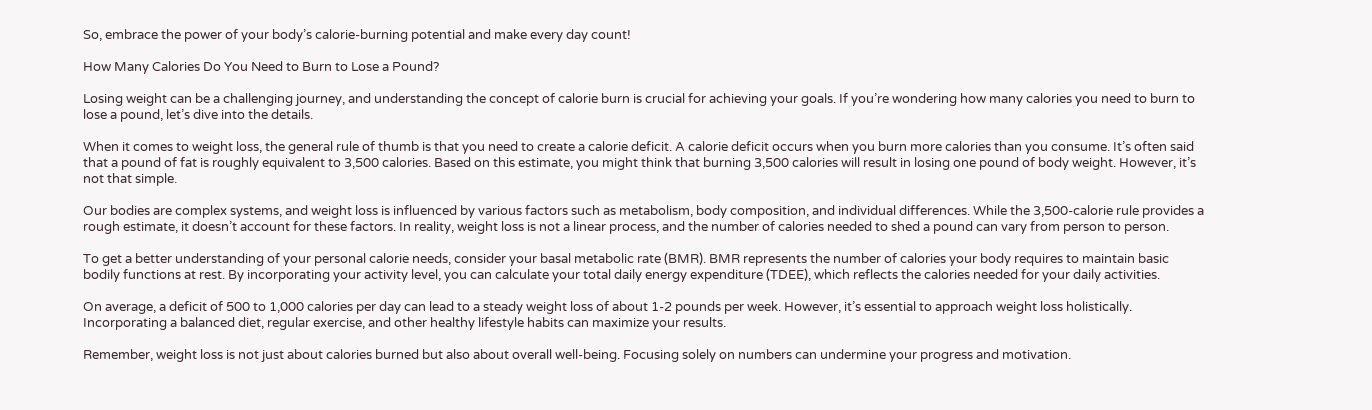So, embrace the power of your body’s calorie-burning potential and make every day count!

How Many Calories Do You Need to Burn to Lose a Pound?

Losing weight can be a challenging journey, and understanding the concept of calorie burn is crucial for achieving your goals. If you’re wondering how many calories you need to burn to lose a pound, let’s dive into the details.

When it comes to weight loss, the general rule of thumb is that you need to create a calorie deficit. A calorie deficit occurs when you burn more calories than you consume. It’s often said that a pound of fat is roughly equivalent to 3,500 calories. Based on this estimate, you might think that burning 3,500 calories will result in losing one pound of body weight. However, it’s not that simple.

Our bodies are complex systems, and weight loss is influenced by various factors such as metabolism, body composition, and individual differences. While the 3,500-calorie rule provides a rough estimate, it doesn’t account for these factors. In reality, weight loss is not a linear process, and the number of calories needed to shed a pound can vary from person to person.

To get a better understanding of your personal calorie needs, consider your basal metabolic rate (BMR). BMR represents the number of calories your body requires to maintain basic bodily functions at rest. By incorporating your activity level, you can calculate your total daily energy expenditure (TDEE), which reflects the calories needed for your daily activities.

On average, a deficit of 500 to 1,000 calories per day can lead to a steady weight loss of about 1-2 pounds per week. However, it’s essential to approach weight loss holistically. Incorporating a balanced diet, regular exercise, and other healthy lifestyle habits can maximize your results.

Remember, weight loss is not just about calories burned but also about overall well-being. Focusing solely on numbers can undermine your progress and motivation.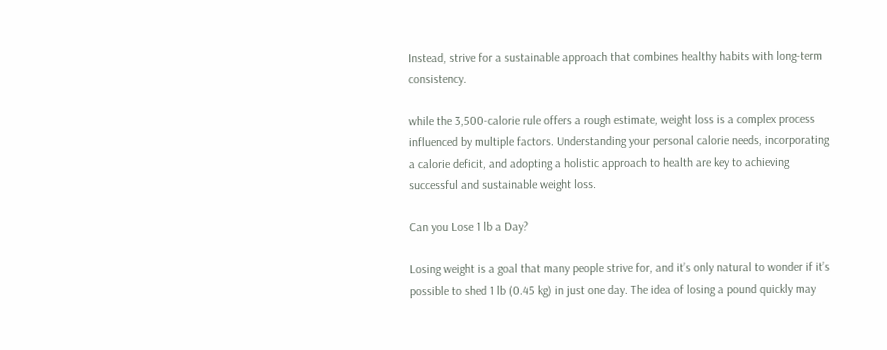Instead, strive for a sustainable approach that combines healthy habits with long-term consistency.

while the 3,500-calorie rule offers a rough estimate, weight loss is a complex process influenced by multiple factors. Understanding your personal calorie needs, incorporating a calorie deficit, and adopting a holistic approach to health are key to achieving successful and sustainable weight loss.

Can you Lose 1 lb a Day?

Losing weight is a goal that many people strive for, and it’s only natural to wonder if it’s possible to shed 1 lb (0.45 kg) in just one day. The idea of losing a pound quickly may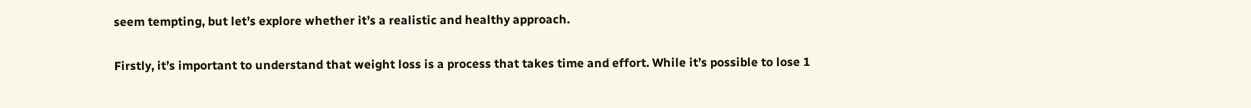seem tempting, but let’s explore whether it’s a realistic and healthy approach.

Firstly, it’s important to understand that weight loss is a process that takes time and effort. While it’s possible to lose 1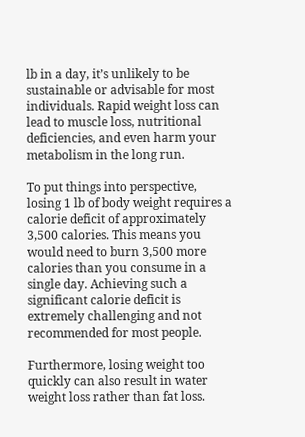lb in a day, it’s unlikely to be sustainable or advisable for most individuals. Rapid weight loss can lead to muscle loss, nutritional deficiencies, and even harm your metabolism in the long run.

To put things into perspective, losing 1 lb of body weight requires a calorie deficit of approximately 3,500 calories. This means you would need to burn 3,500 more calories than you consume in a single day. Achieving such a significant calorie deficit is extremely challenging and not recommended for most people.

Furthermore, losing weight too quickly can also result in water weight loss rather than fat loss.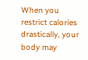When you restrict calories drastically, your body may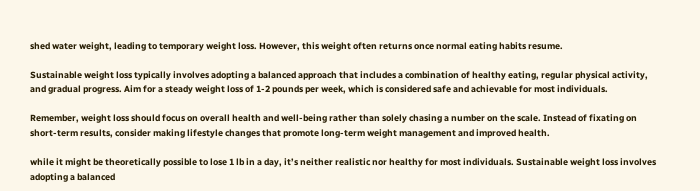shed water weight, leading to temporary weight loss. However, this weight often returns once normal eating habits resume.

Sustainable weight loss typically involves adopting a balanced approach that includes a combination of healthy eating, regular physical activity, and gradual progress. Aim for a steady weight loss of 1-2 pounds per week, which is considered safe and achievable for most individuals.

Remember, weight loss should focus on overall health and well-being rather than solely chasing a number on the scale. Instead of fixating on short-term results, consider making lifestyle changes that promote long-term weight management and improved health.

while it might be theoretically possible to lose 1 lb in a day, it’s neither realistic nor healthy for most individuals. Sustainable weight loss involves adopting a balanced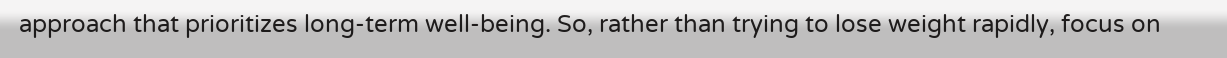approach that prioritizes long-term well-being. So, rather than trying to lose weight rapidly, focus on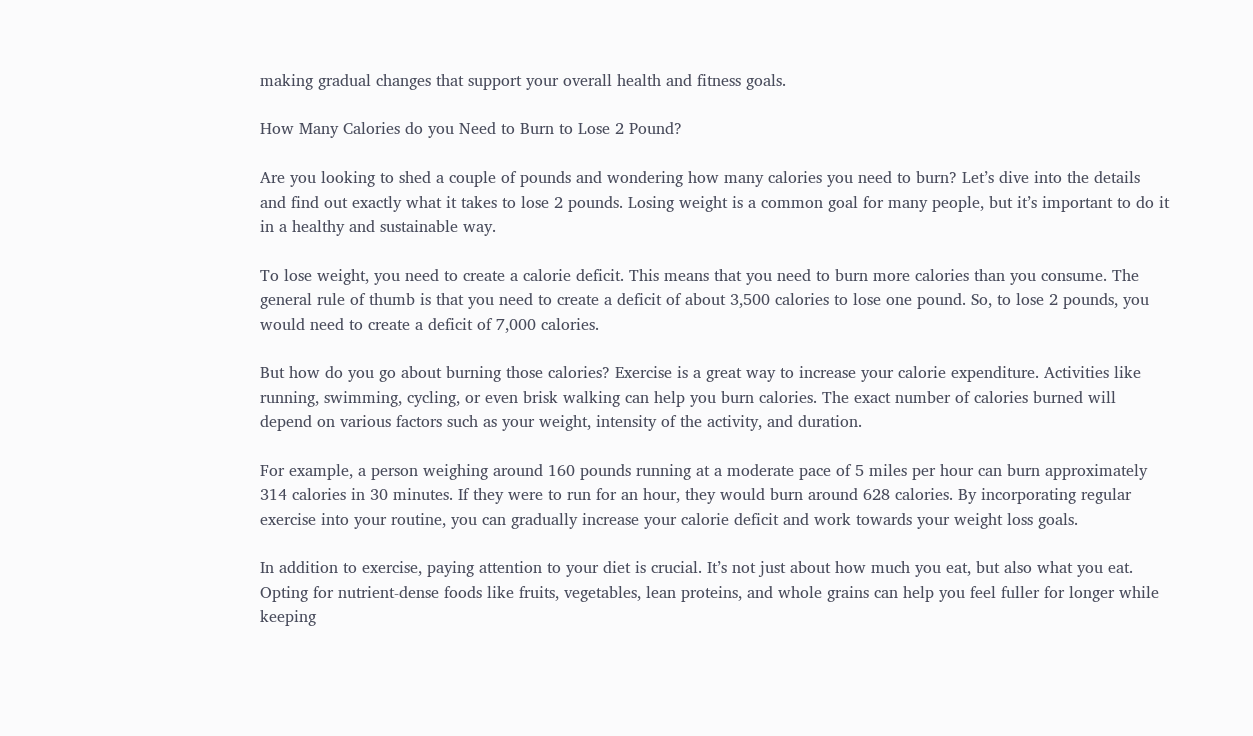making gradual changes that support your overall health and fitness goals.

How Many Calories do you Need to Burn to Lose 2 Pound?

Are you looking to shed a couple of pounds and wondering how many calories you need to burn? Let’s dive into the details and find out exactly what it takes to lose 2 pounds. Losing weight is a common goal for many people, but it’s important to do it in a healthy and sustainable way.

To lose weight, you need to create a calorie deficit. This means that you need to burn more calories than you consume. The general rule of thumb is that you need to create a deficit of about 3,500 calories to lose one pound. So, to lose 2 pounds, you would need to create a deficit of 7,000 calories.

But how do you go about burning those calories? Exercise is a great way to increase your calorie expenditure. Activities like running, swimming, cycling, or even brisk walking can help you burn calories. The exact number of calories burned will depend on various factors such as your weight, intensity of the activity, and duration.

For example, a person weighing around 160 pounds running at a moderate pace of 5 miles per hour can burn approximately 314 calories in 30 minutes. If they were to run for an hour, they would burn around 628 calories. By incorporating regular exercise into your routine, you can gradually increase your calorie deficit and work towards your weight loss goals.

In addition to exercise, paying attention to your diet is crucial. It’s not just about how much you eat, but also what you eat. Opting for nutrient-dense foods like fruits, vegetables, lean proteins, and whole grains can help you feel fuller for longer while keeping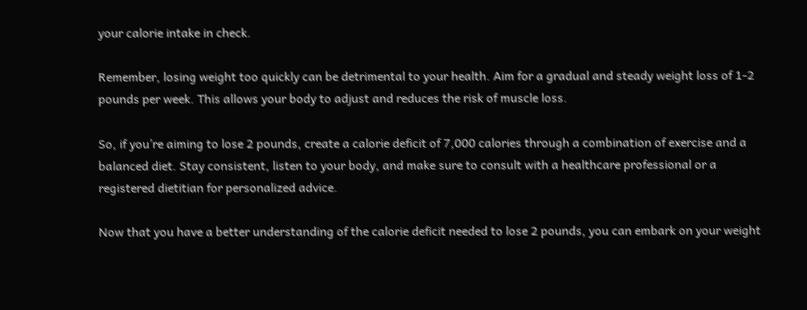your calorie intake in check.

Remember, losing weight too quickly can be detrimental to your health. Aim for a gradual and steady weight loss of 1-2 pounds per week. This allows your body to adjust and reduces the risk of muscle loss.

So, if you’re aiming to lose 2 pounds, create a calorie deficit of 7,000 calories through a combination of exercise and a balanced diet. Stay consistent, listen to your body, and make sure to consult with a healthcare professional or a registered dietitian for personalized advice.

Now that you have a better understanding of the calorie deficit needed to lose 2 pounds, you can embark on your weight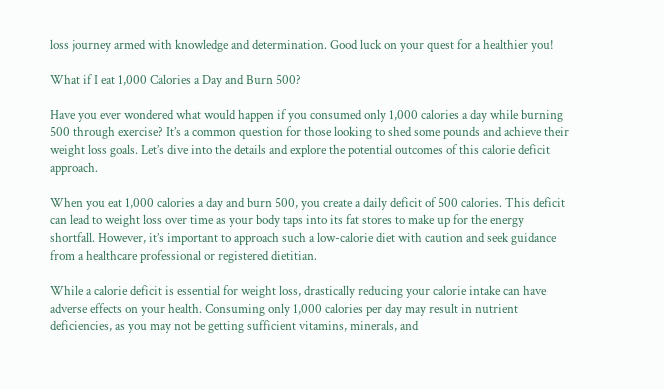loss journey armed with knowledge and determination. Good luck on your quest for a healthier you!

What if I eat 1,000 Calories a Day and Burn 500?

Have you ever wondered what would happen if you consumed only 1,000 calories a day while burning 500 through exercise? It’s a common question for those looking to shed some pounds and achieve their weight loss goals. Let’s dive into the details and explore the potential outcomes of this calorie deficit approach.

When you eat 1,000 calories a day and burn 500, you create a daily deficit of 500 calories. This deficit can lead to weight loss over time as your body taps into its fat stores to make up for the energy shortfall. However, it’s important to approach such a low-calorie diet with caution and seek guidance from a healthcare professional or registered dietitian.

While a calorie deficit is essential for weight loss, drastically reducing your calorie intake can have adverse effects on your health. Consuming only 1,000 calories per day may result in nutrient deficiencies, as you may not be getting sufficient vitamins, minerals, and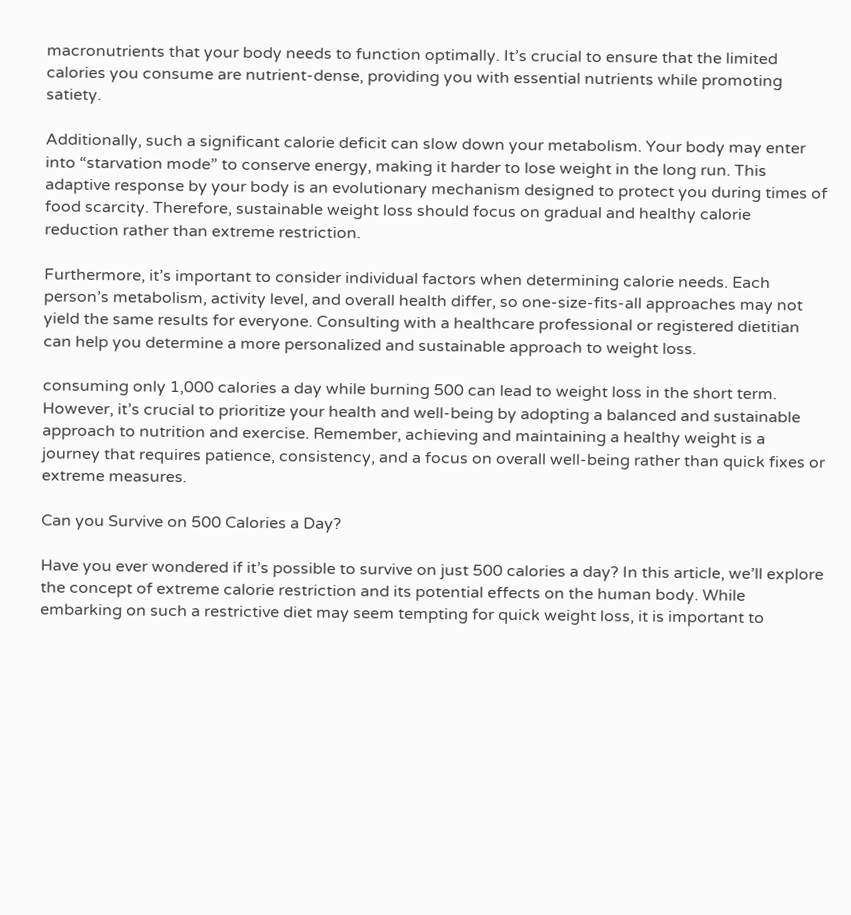macronutrients that your body needs to function optimally. It’s crucial to ensure that the limited calories you consume are nutrient-dense, providing you with essential nutrients while promoting satiety.

Additionally, such a significant calorie deficit can slow down your metabolism. Your body may enter into “starvation mode” to conserve energy, making it harder to lose weight in the long run. This adaptive response by your body is an evolutionary mechanism designed to protect you during times of food scarcity. Therefore, sustainable weight loss should focus on gradual and healthy calorie reduction rather than extreme restriction.

Furthermore, it’s important to consider individual factors when determining calorie needs. Each person’s metabolism, activity level, and overall health differ, so one-size-fits-all approaches may not yield the same results for everyone. Consulting with a healthcare professional or registered dietitian can help you determine a more personalized and sustainable approach to weight loss.

consuming only 1,000 calories a day while burning 500 can lead to weight loss in the short term. However, it’s crucial to prioritize your health and well-being by adopting a balanced and sustainable approach to nutrition and exercise. Remember, achieving and maintaining a healthy weight is a journey that requires patience, consistency, and a focus on overall well-being rather than quick fixes or extreme measures.

Can you Survive on 500 Calories a Day?

Have you ever wondered if it’s possible to survive on just 500 calories a day? In this article, we’ll explore the concept of extreme calorie restriction and its potential effects on the human body. While embarking on such a restrictive diet may seem tempting for quick weight loss, it is important to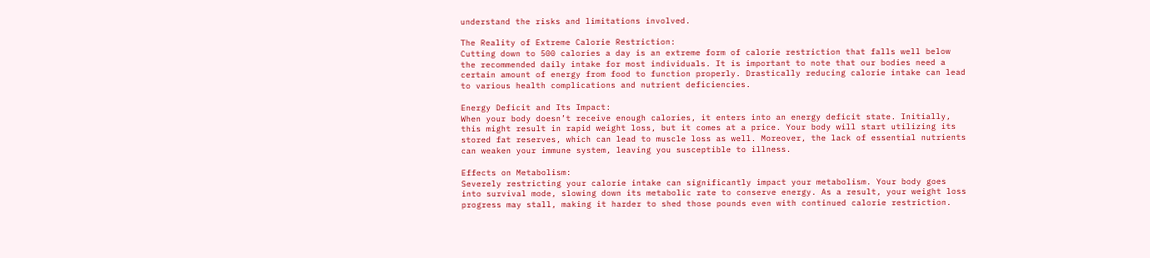understand the risks and limitations involved.

The Reality of Extreme Calorie Restriction:
Cutting down to 500 calories a day is an extreme form of calorie restriction that falls well below the recommended daily intake for most individuals. It is important to note that our bodies need a certain amount of energy from food to function properly. Drastically reducing calorie intake can lead to various health complications and nutrient deficiencies.

Energy Deficit and Its Impact:
When your body doesn’t receive enough calories, it enters into an energy deficit state. Initially, this might result in rapid weight loss, but it comes at a price. Your body will start utilizing its stored fat reserves, which can lead to muscle loss as well. Moreover, the lack of essential nutrients can weaken your immune system, leaving you susceptible to illness.

Effects on Metabolism:
Severely restricting your calorie intake can significantly impact your metabolism. Your body goes into survival mode, slowing down its metabolic rate to conserve energy. As a result, your weight loss progress may stall, making it harder to shed those pounds even with continued calorie restriction.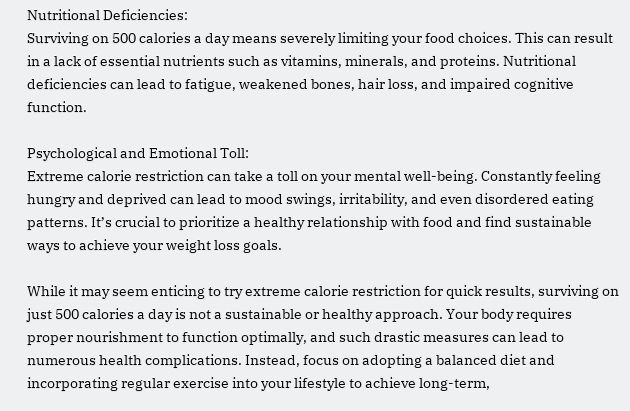Nutritional Deficiencies:
Surviving on 500 calories a day means severely limiting your food choices. This can result in a lack of essential nutrients such as vitamins, minerals, and proteins. Nutritional deficiencies can lead to fatigue, weakened bones, hair loss, and impaired cognitive function.

Psychological and Emotional Toll:
Extreme calorie restriction can take a toll on your mental well-being. Constantly feeling hungry and deprived can lead to mood swings, irritability, and even disordered eating patterns. It’s crucial to prioritize a healthy relationship with food and find sustainable ways to achieve your weight loss goals.

While it may seem enticing to try extreme calorie restriction for quick results, surviving on just 500 calories a day is not a sustainable or healthy approach. Your body requires proper nourishment to function optimally, and such drastic measures can lead to numerous health complications. Instead, focus on adopting a balanced diet and incorporating regular exercise into your lifestyle to achieve long-term,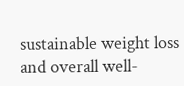sustainable weight loss and overall well-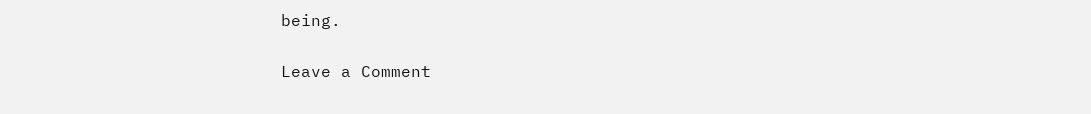being.

Leave a Comment